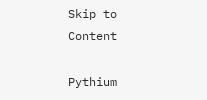Skip to Content

Pythium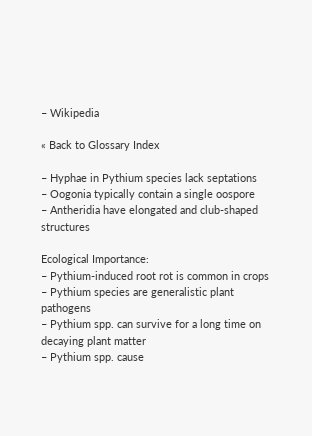– Wikipedia

« Back to Glossary Index

– Hyphae in Pythium species lack septations
– Oogonia typically contain a single oospore
– Antheridia have elongated and club-shaped structures

Ecological Importance:
– Pythium-induced root rot is common in crops
– Pythium species are generalistic plant pathogens
– Pythium spp. can survive for a long time on decaying plant matter
– Pythium spp. cause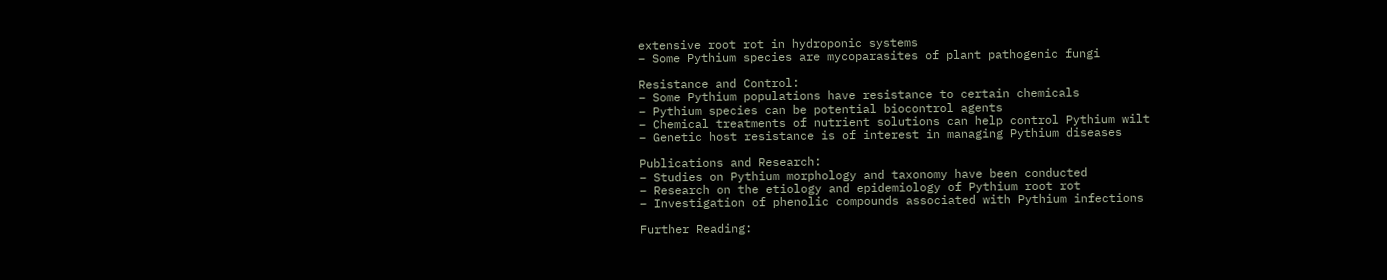extensive root rot in hydroponic systems
– Some Pythium species are mycoparasites of plant pathogenic fungi

Resistance and Control:
– Some Pythium populations have resistance to certain chemicals
– Pythium species can be potential biocontrol agents
– Chemical treatments of nutrient solutions can help control Pythium wilt
– Genetic host resistance is of interest in managing Pythium diseases

Publications and Research:
– Studies on Pythium morphology and taxonomy have been conducted
– Research on the etiology and epidemiology of Pythium root rot
– Investigation of phenolic compounds associated with Pythium infections

Further Reading: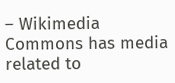– Wikimedia Commons has media related to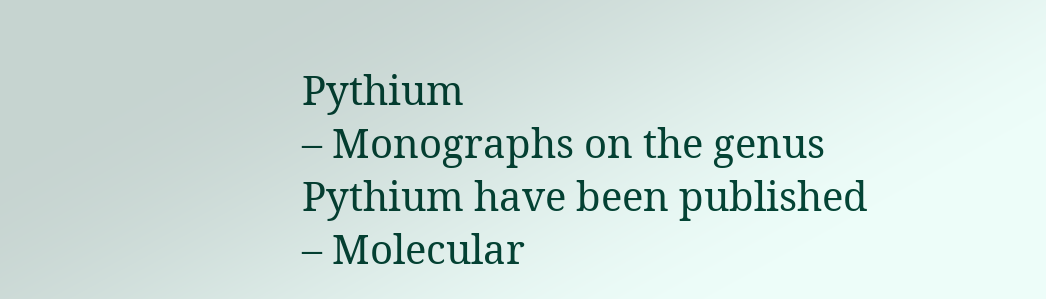Pythium
– Monographs on the genus Pythium have been published
– Molecular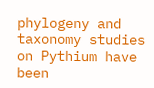phylogeny and taxonomy studies on Pythium have been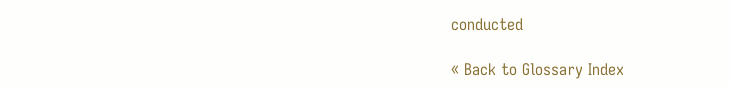conducted

« Back to Glossary Index